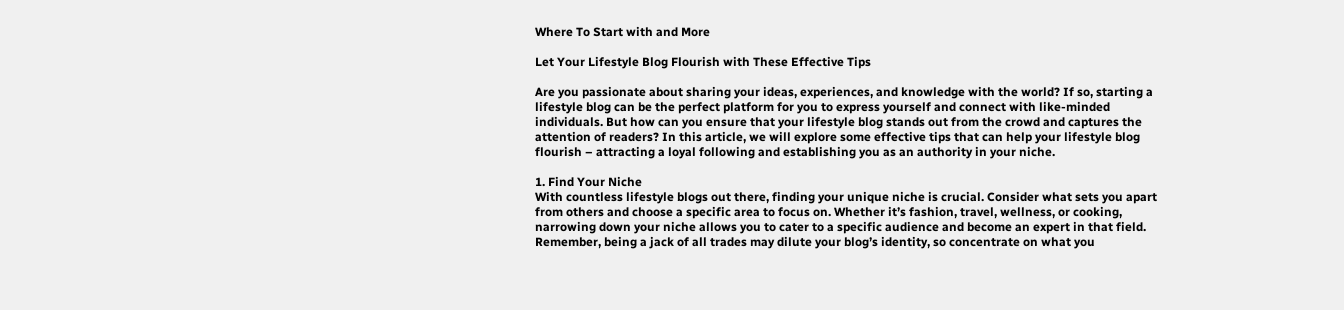Where To Start with and More

Let Your Lifestyle Blog Flourish with These Effective Tips

Are you passionate about sharing your ideas, experiences, and knowledge with the world? If so, starting a lifestyle blog can be the perfect platform for you to express yourself and connect with like-minded individuals. But how can you ensure that your lifestyle blog stands out from the crowd and captures the attention of readers? In this article, we will explore some effective tips that can help your lifestyle blog flourish – attracting a loyal following and establishing you as an authority in your niche.

1. Find Your Niche
With countless lifestyle blogs out there, finding your unique niche is crucial. Consider what sets you apart from others and choose a specific area to focus on. Whether it’s fashion, travel, wellness, or cooking, narrowing down your niche allows you to cater to a specific audience and become an expert in that field. Remember, being a jack of all trades may dilute your blog’s identity, so concentrate on what you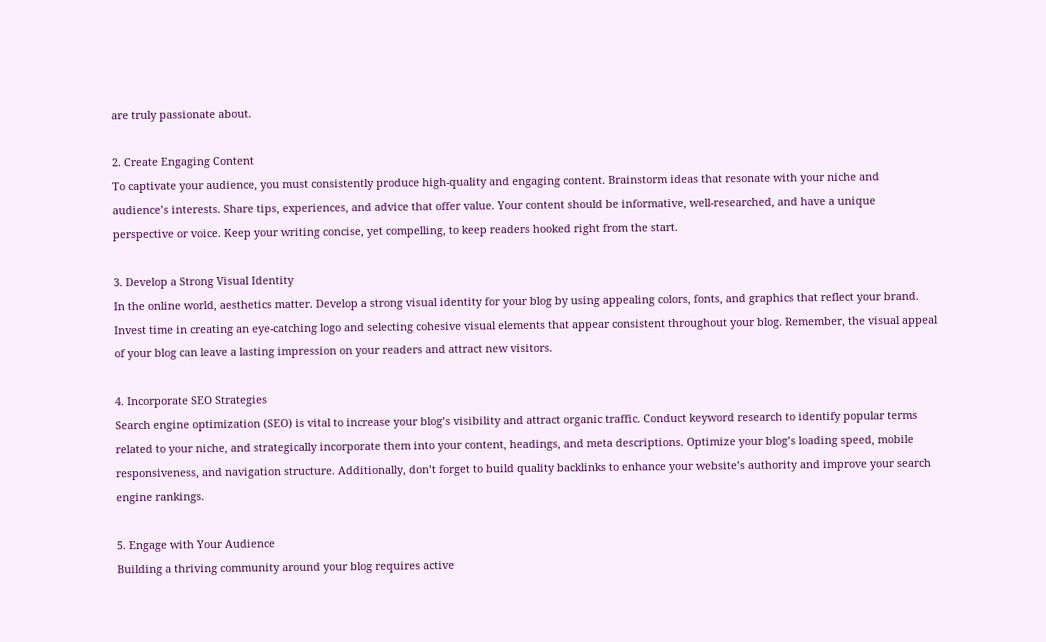are truly passionate about.

2. Create Engaging Content
To captivate your audience, you must consistently produce high-quality and engaging content. Brainstorm ideas that resonate with your niche and audience’s interests. Share tips, experiences, and advice that offer value. Your content should be informative, well-researched, and have a unique perspective or voice. Keep your writing concise, yet compelling, to keep readers hooked right from the start.

3. Develop a Strong Visual Identity
In the online world, aesthetics matter. Develop a strong visual identity for your blog by using appealing colors, fonts, and graphics that reflect your brand. Invest time in creating an eye-catching logo and selecting cohesive visual elements that appear consistent throughout your blog. Remember, the visual appeal of your blog can leave a lasting impression on your readers and attract new visitors.

4. Incorporate SEO Strategies
Search engine optimization (SEO) is vital to increase your blog’s visibility and attract organic traffic. Conduct keyword research to identify popular terms related to your niche, and strategically incorporate them into your content, headings, and meta descriptions. Optimize your blog’s loading speed, mobile responsiveness, and navigation structure. Additionally, don’t forget to build quality backlinks to enhance your website’s authority and improve your search engine rankings.

5. Engage with Your Audience
Building a thriving community around your blog requires active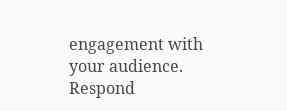engagement with your audience. Respond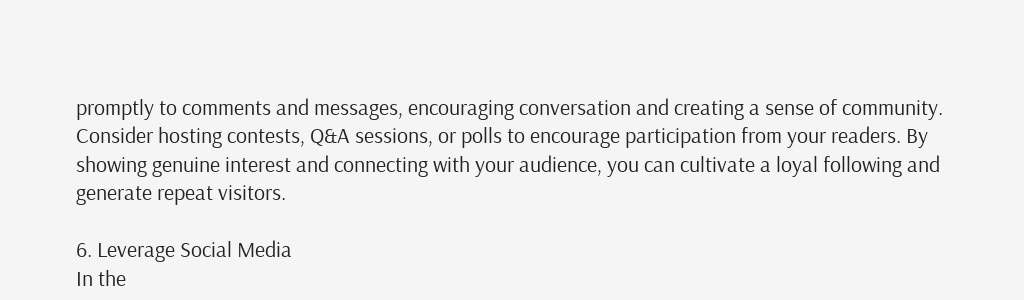promptly to comments and messages, encouraging conversation and creating a sense of community. Consider hosting contests, Q&A sessions, or polls to encourage participation from your readers. By showing genuine interest and connecting with your audience, you can cultivate a loyal following and generate repeat visitors.

6. Leverage Social Media
In the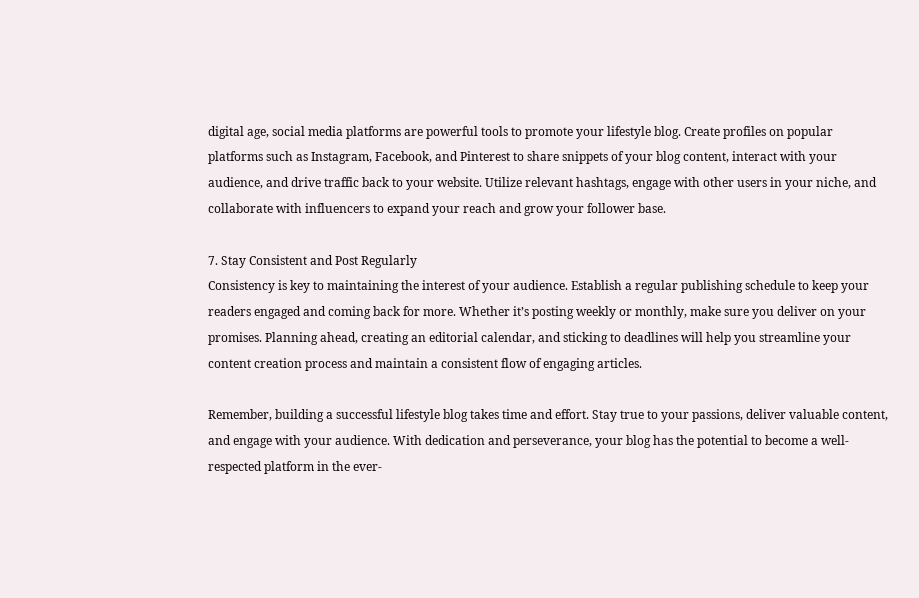digital age, social media platforms are powerful tools to promote your lifestyle blog. Create profiles on popular platforms such as Instagram, Facebook, and Pinterest to share snippets of your blog content, interact with your audience, and drive traffic back to your website. Utilize relevant hashtags, engage with other users in your niche, and collaborate with influencers to expand your reach and grow your follower base.

7. Stay Consistent and Post Regularly
Consistency is key to maintaining the interest of your audience. Establish a regular publishing schedule to keep your readers engaged and coming back for more. Whether it’s posting weekly or monthly, make sure you deliver on your promises. Planning ahead, creating an editorial calendar, and sticking to deadlines will help you streamline your content creation process and maintain a consistent flow of engaging articles.

Remember, building a successful lifestyle blog takes time and effort. Stay true to your passions, deliver valuable content, and engage with your audience. With dedication and perseverance, your blog has the potential to become a well-respected platform in the ever-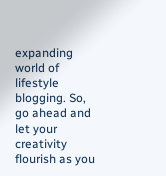expanding world of lifestyle blogging. So, go ahead and let your creativity flourish as you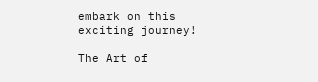embark on this exciting journey!

The Art of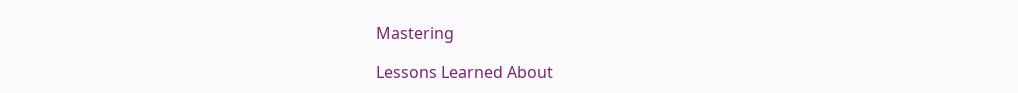Mastering

Lessons Learned About